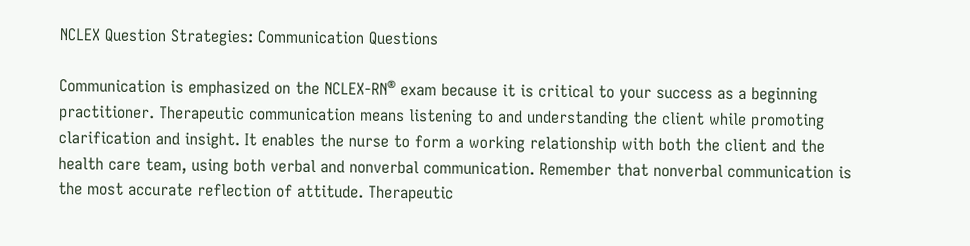NCLEX Question Strategies: Communication Questions

Communication is emphasized on the NCLEX-RN® exam because it is critical to your success as a beginning practitioner. Therapeutic communication means listening to and understanding the client while promoting clarification and insight. It enables the nurse to form a working relationship with both the client and the health care team, using both verbal and nonverbal communication. Remember that nonverbal communication is the most accurate reflection of attitude. Therapeutic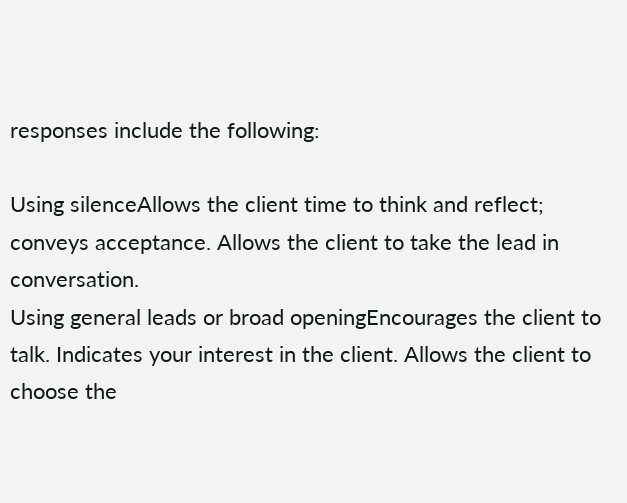responses include the following:

Using silenceAllows the client time to think and reflect; conveys acceptance. Allows the client to take the lead in conversation.
Using general leads or broad openingEncourages the client to talk. Indicates your interest in the client. Allows the client to choose the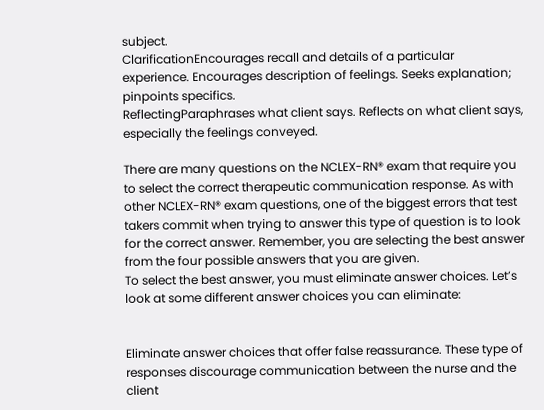subject.
ClarificationEncourages recall and details of a particular experience. Encourages description of feelings. Seeks explanation; pinpoints specifics.
ReflectingParaphrases what client says. Reflects on what client says, especially the feelings conveyed.

There are many questions on the NCLEX-RN® exam that require you to select the correct therapeutic communication response. As with other NCLEX-RN® exam questions, one of the biggest errors that test takers commit when trying to answer this type of question is to look for the correct answer. Remember, you are selecting the best answer from the four possible answers that you are given.
To select the best answer, you must eliminate answer choices. Let’s look at some different answer choices you can eliminate:


Eliminate answer choices that offer false reassurance. These type of responses discourage communication between the nurse and the client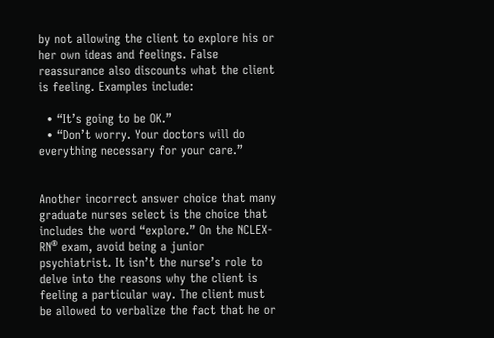by not allowing the client to explore his or her own ideas and feelings. False reassurance also discounts what the client is feeling. Examples include:

  • “It’s going to be OK.”
  • “Don’t worry. Your doctors will do everything necessary for your care.”


Another incorrect answer choice that many graduate nurses select is the choice that includes the word “explore.” On the NCLEX-RN® exam, avoid being a junior psychiatrist. It isn’t the nurse’s role to delve into the reasons why the client is feeling a particular way. The client must be allowed to verbalize the fact that he or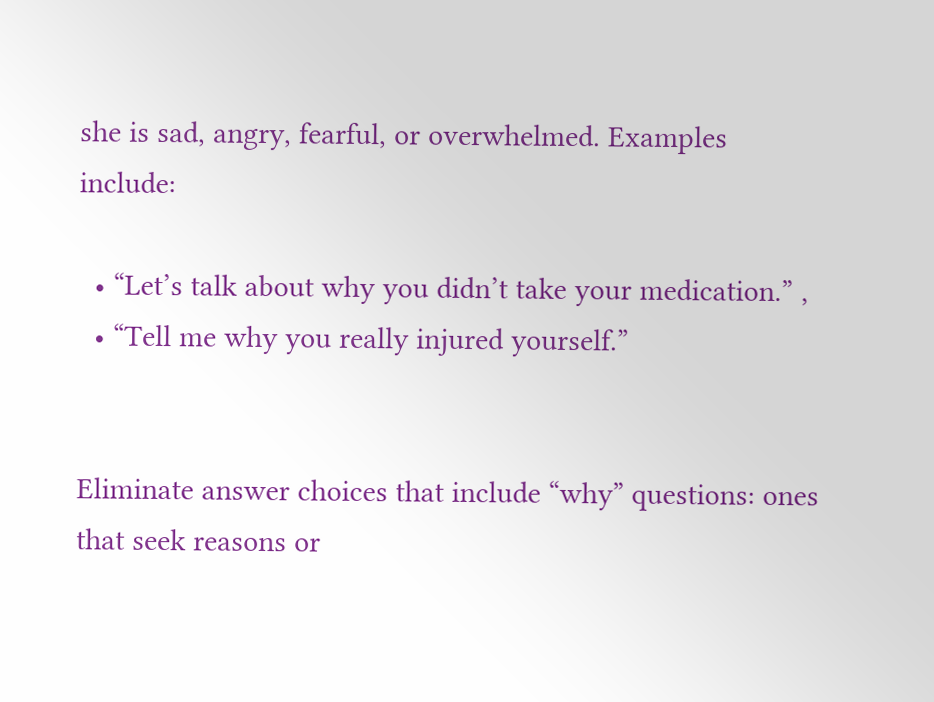she is sad, angry, fearful, or overwhelmed. Examples include:

  • “Let’s talk about why you didn’t take your medication.” ‚
  • “Tell me why you really injured yourself.”


Eliminate answer choices that include “why” questions: ones that seek reasons or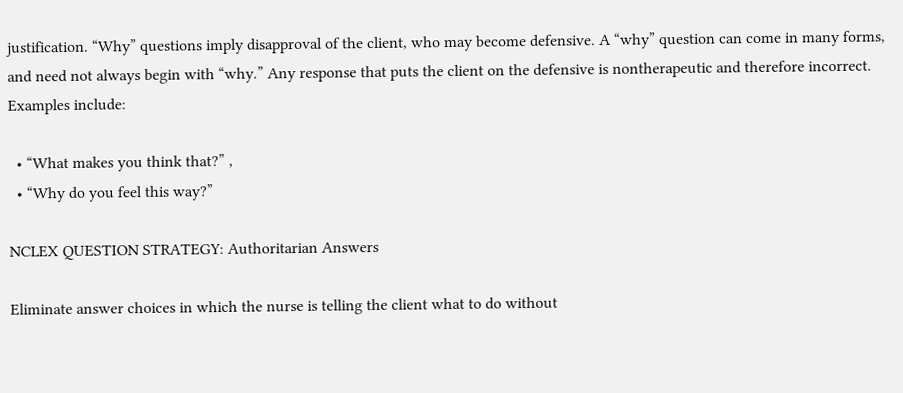justification. “Why” questions imply disapproval of the client, who may become defensive. A “why” question can come in many forms, and need not always begin with “why.” Any response that puts the client on the defensive is nontherapeutic and therefore incorrect. Examples include:

  • “What makes you think that?” ‚
  • “Why do you feel this way?”

NCLEX QUESTION STRATEGY: Authoritarian Answers

Eliminate answer choices in which the nurse is telling the client what to do without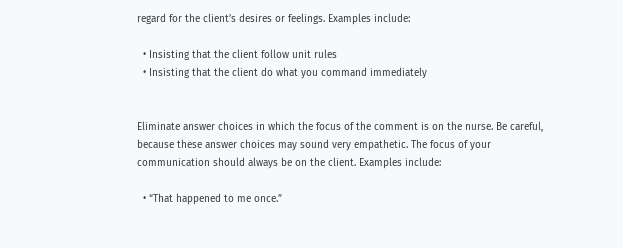regard for the client’s desires or feelings. Examples include:

  • Insisting that the client follow unit rules
  • Insisting that the client do what you command immediately


Eliminate answer choices in which the focus of the comment is on the nurse. Be careful, because these answer choices may sound very empathetic. The focus of your communication should always be on the client. Examples include:

  • “That happened to me once.”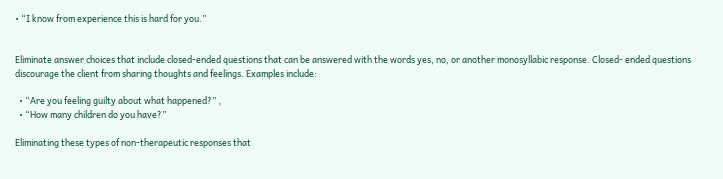• “I know from experience this is hard for you.”


Eliminate answer choices that include closed-ended questions that can be answered with the words yes, no, or another monosyllabic response. Closed- ended questions discourage the client from sharing thoughts and feelings. Examples include:

  • “Are you feeling guilty about what happened?” ‚
  • “How many children do you have?”

Eliminating these types of non-therapeutic responses that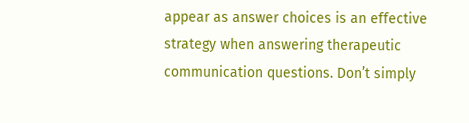appear as answer choices is an effective strategy when answering therapeutic communication questions. Don’t simply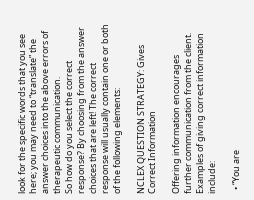look for the specific words that you see here; you may need to “translate” the answer choices into the above errors of therapeutic communication.
So how do you select the correct response? By choosing from the answer choices that are left! The correct response will usually contain one or both of the following elements:

NCLEX QUESTION STRATEGY: Gives Correct Information

Offering information encourages further communication from the client. Examples of giving correct information include:

  • “You are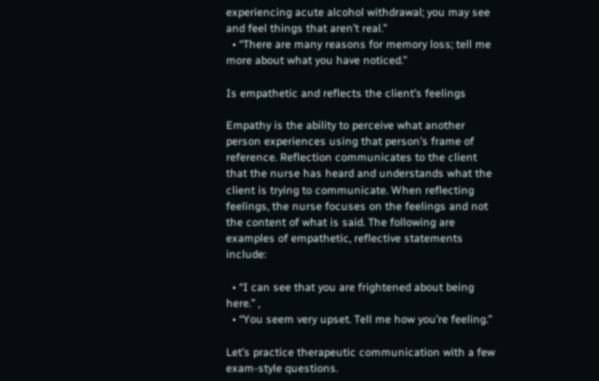experiencing acute alcohol withdrawal; you may see and feel things that aren’t real.”
  • “There are many reasons for memory loss; tell me more about what you have noticed.”

Is empathetic and reflects the client’s feelings

Empathy is the ability to perceive what another person experiences using that person’s frame of reference. Reflection communicates to the client that the nurse has heard and understands what the client is trying to communicate. When reflecting feelings, the nurse focuses on the feelings and not the content of what is said. The following are examples of empathetic, reflective statements include:

  • “I can see that you are frightened about being here.” ‚
  • “You seem very upset. Tell me how you’re feeling.”

Let’s practice therapeutic communication with a few exam-style questions.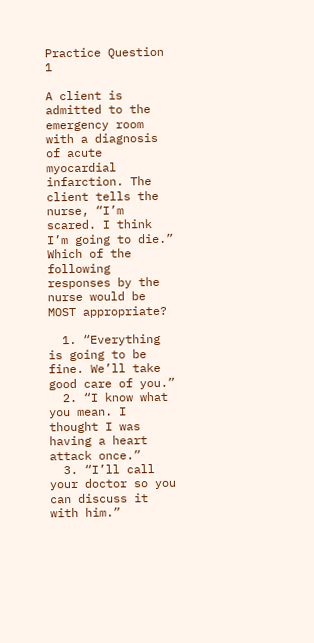Practice Question 1

A client is admitted to the emergency room with a diagnosis of acute myocardial infarction. The client tells the nurse, “I’m scared. I think I’m going to die.” Which of the following responses by the nurse would be MOST appropriate?

  1. “Everything is going to be fine. We’ll take good care of you.”
  2. “I know what you mean. I thought I was having a heart attack once.”
  3. “I’ll call your doctor so you can discuss it with him.”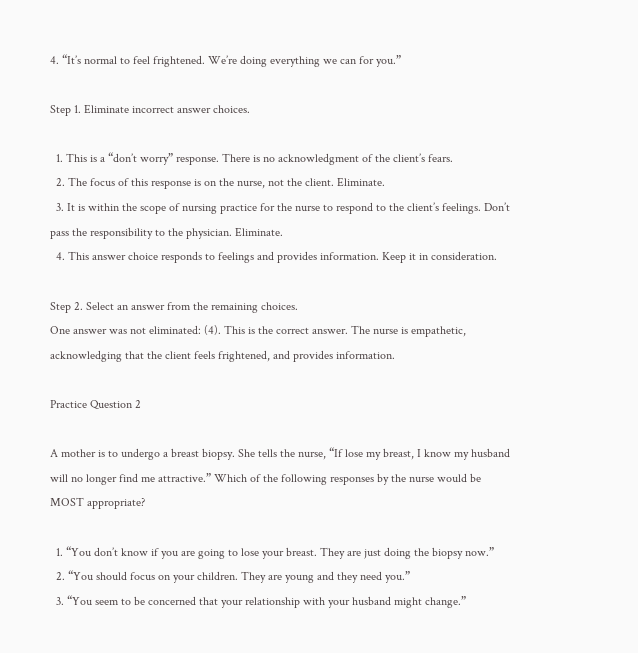4. “It’s normal to feel frightened. We’re doing everything we can for you.”

Step 1. Eliminate incorrect answer choices.

  1. This is a “don’t worry” response. There is no acknowledgment of the client’s fears.
  2. The focus of this response is on the nurse, not the client. Eliminate.
  3. It is within the scope of nursing practice for the nurse to respond to the client’s feelings. Don’t pass the responsibility to the physician. Eliminate.
  4. This answer choice responds to feelings and provides information. Keep it in consideration.

Step 2. Select an answer from the remaining choices.
One answer was not eliminated: (4). This is the correct answer. The nurse is empathetic, acknowledging that the client feels frightened, and provides information.

Practice Question 2

A mother is to undergo a breast biopsy. She tells the nurse, “If lose my breast, I know my husband will no longer find me attractive.” Which of the following responses by the nurse would be MOST appropriate?

  1. “You don’t know if you are going to lose your breast. They are just doing the biopsy now.”
  2. “You should focus on your children. They are young and they need you.”
  3. “You seem to be concerned that your relationship with your husband might change.”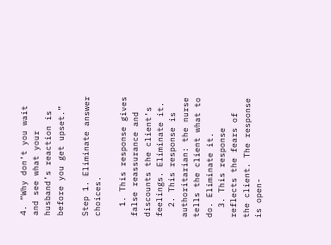4. “Why don’t you wait and see what your husband’s reaction is before you get upset.”

Step 1. Eliminate answer choices.

  1. This response gives false reassurance and discounts the client’s feelings. Eliminate it.
  2. This response is authoritarian: the nurse tells the client what to do. Eliminate it.
  3. This response reflects the fears of the client. The response is open-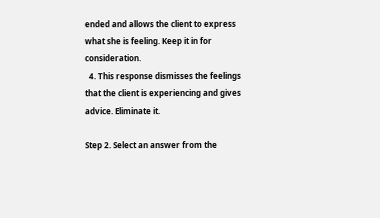ended and allows the client to express what she is feeling. Keep it in for consideration.
  4. This response dismisses the feelings that the client is experiencing and gives advice. Eliminate it.

Step 2. Select an answer from the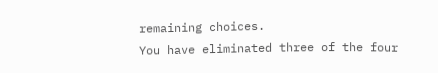remaining choices.
You have eliminated three of the four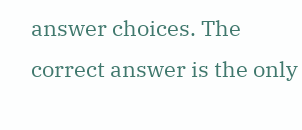answer choices. The correct answer is the only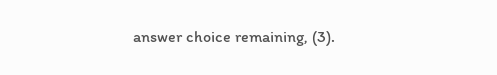answer choice remaining, (3).